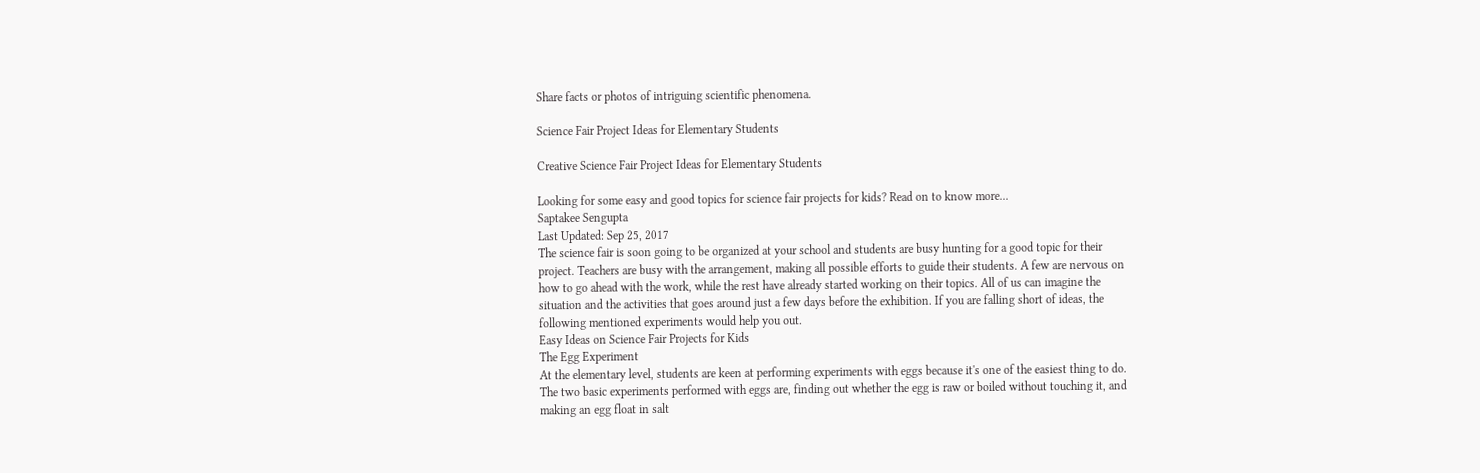Share facts or photos of intriguing scientific phenomena.

Science Fair Project Ideas for Elementary Students

Creative Science Fair Project Ideas for Elementary Students

Looking for some easy and good topics for science fair projects for kids? Read on to know more...
Saptakee Sengupta
Last Updated: Sep 25, 2017
The science fair is soon going to be organized at your school and students are busy hunting for a good topic for their project. Teachers are busy with the arrangement, making all possible efforts to guide their students. A few are nervous on how to go ahead with the work, while the rest have already started working on their topics. All of us can imagine the situation and the activities that goes around just a few days before the exhibition. If you are falling short of ideas, the following mentioned experiments would help you out.
Easy Ideas on Science Fair Projects for Kids
The Egg Experiment
At the elementary level, students are keen at performing experiments with eggs because it's one of the easiest thing to do. The two basic experiments performed with eggs are, finding out whether the egg is raw or boiled without touching it, and making an egg float in salt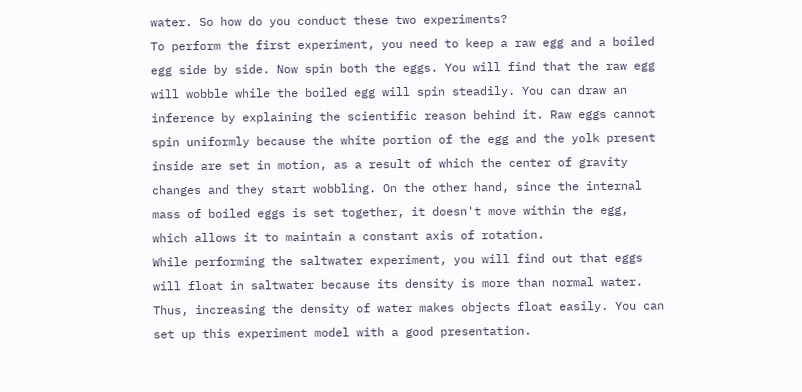water. So how do you conduct these two experiments?
To perform the first experiment, you need to keep a raw egg and a boiled egg side by side. Now spin both the eggs. You will find that the raw egg will wobble while the boiled egg will spin steadily. You can draw an inference by explaining the scientific reason behind it. Raw eggs cannot spin uniformly because the white portion of the egg and the yolk present inside are set in motion, as a result of which the center of gravity changes and they start wobbling. On the other hand, since the internal mass of boiled eggs is set together, it doesn't move within the egg, which allows it to maintain a constant axis of rotation.
While performing the saltwater experiment, you will find out that eggs will float in saltwater because its density is more than normal water. Thus, increasing the density of water makes objects float easily. You can set up this experiment model with a good presentation.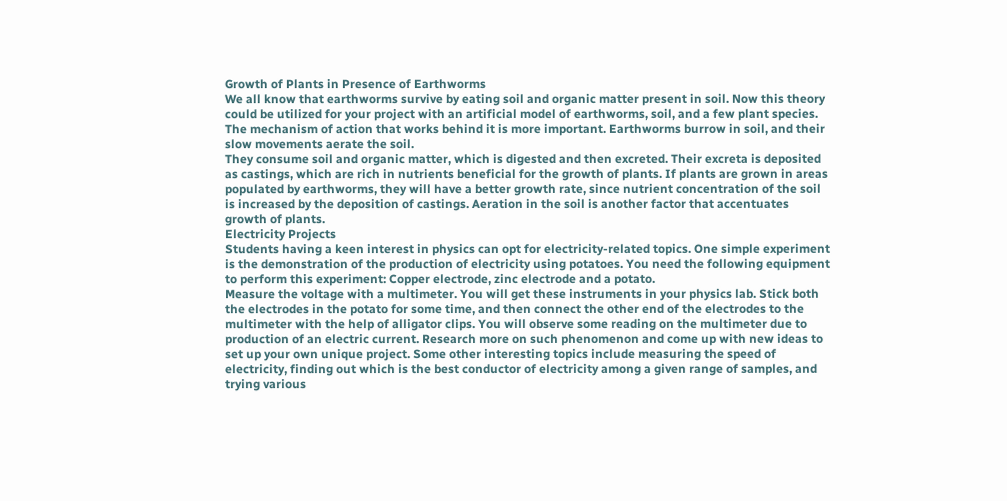Growth of Plants in Presence of Earthworms
We all know that earthworms survive by eating soil and organic matter present in soil. Now this theory could be utilized for your project with an artificial model of earthworms, soil, and a few plant species. The mechanism of action that works behind it is more important. Earthworms burrow in soil, and their slow movements aerate the soil.
They consume soil and organic matter, which is digested and then excreted. Their excreta is deposited as castings, which are rich in nutrients beneficial for the growth of plants. If plants are grown in areas populated by earthworms, they will have a better growth rate, since nutrient concentration of the soil is increased by the deposition of castings. Aeration in the soil is another factor that accentuates growth of plants.
Electricity Projects
Students having a keen interest in physics can opt for electricity-related topics. One simple experiment is the demonstration of the production of electricity using potatoes. You need the following equipment to perform this experiment: Copper electrode, zinc electrode and a potato.
Measure the voltage with a multimeter. You will get these instruments in your physics lab. Stick both the electrodes in the potato for some time, and then connect the other end of the electrodes to the multimeter with the help of alligator clips. You will observe some reading on the multimeter due to production of an electric current. Research more on such phenomenon and come up with new ideas to set up your own unique project. Some other interesting topics include measuring the speed of electricity, finding out which is the best conductor of electricity among a given range of samples, and trying various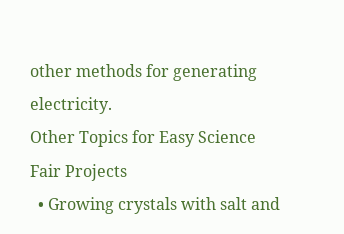other methods for generating electricity.
Other Topics for Easy Science Fair Projects
  • Growing crystals with salt and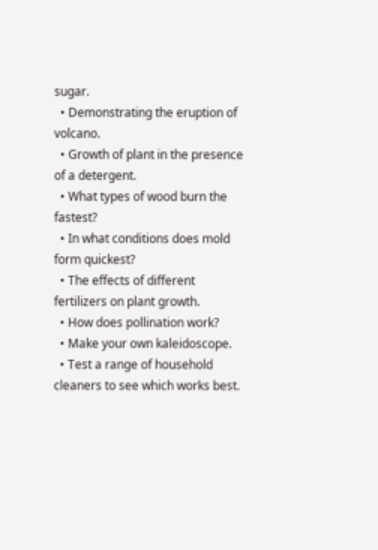sugar.
  • Demonstrating the eruption of volcano.
  • Growth of plant in the presence of a detergent.
  • What types of wood burn the fastest?
  • In what conditions does mold form quickest?
  • The effects of different fertilizers on plant growth.
  • How does pollination work?
  • Make your own kaleidoscope.
  • Test a range of household cleaners to see which works best.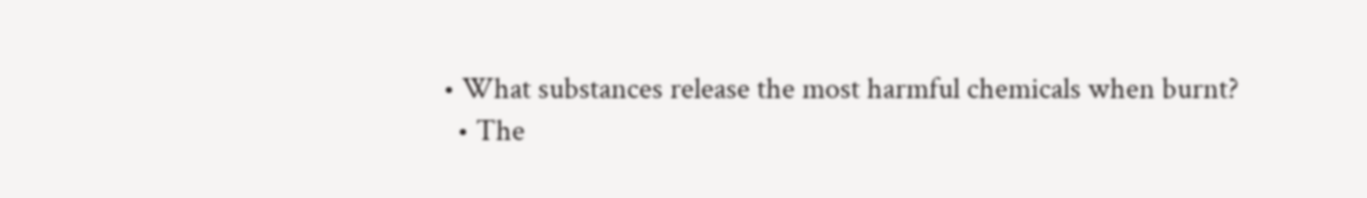• What substances release the most harmful chemicals when burnt?
  • The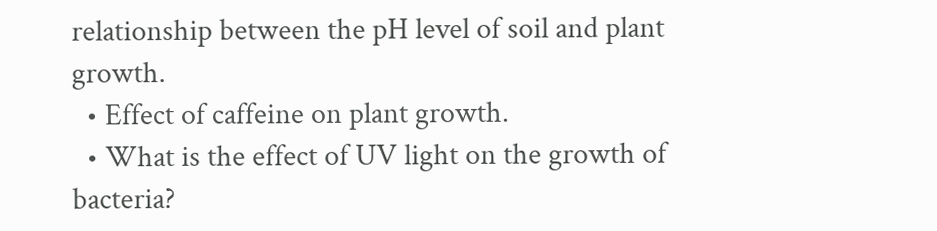relationship between the pH level of soil and plant growth.
  • Effect of caffeine on plant growth.
  • What is the effect of UV light on the growth of bacteria?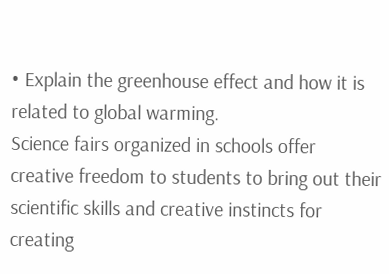• Explain the greenhouse effect and how it is related to global warming.
Science fairs organized in schools offer creative freedom to students to bring out their scientific skills and creative instincts for creating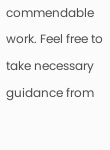commendable work. Feel free to take necessary guidance from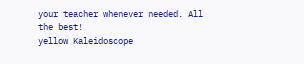your teacher whenever needed. All the best!
yellow Kaleidoscope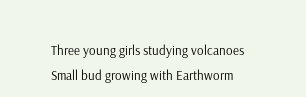Three young girls studying volcanoes
Small bud growing with Earthworm